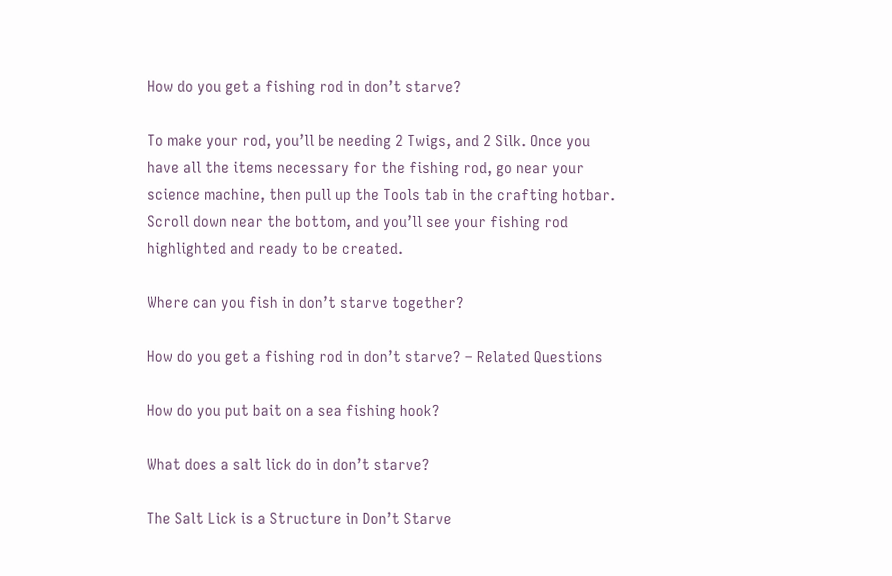How do you get a fishing rod in don’t starve?

To make your rod, you’ll be needing 2 Twigs, and 2 Silk. Once you have all the items necessary for the fishing rod, go near your science machine, then pull up the Tools tab in the crafting hotbar. Scroll down near the bottom, and you’ll see your fishing rod highlighted and ready to be created.

Where can you fish in don’t starve together?

How do you get a fishing rod in don’t starve? – Related Questions

How do you put bait on a sea fishing hook?

What does a salt lick do in don’t starve?

The Salt Lick is a Structure in Don’t Starve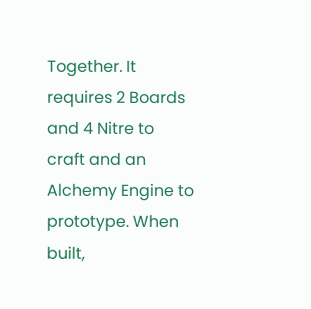Together. It requires 2 Boards and 4 Nitre to craft and an Alchemy Engine to prototype. When built,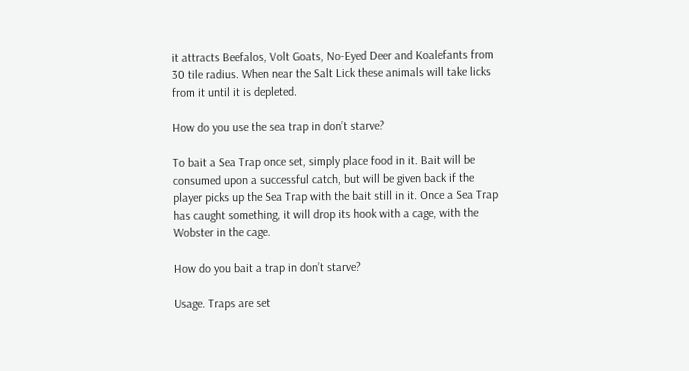it attracts Beefalos, Volt Goats, No-Eyed Deer and Koalefants from 30 tile radius. When near the Salt Lick these animals will take licks from it until it is depleted.

How do you use the sea trap in don’t starve?

To bait a Sea Trap once set, simply place food in it. Bait will be consumed upon a successful catch, but will be given back if the player picks up the Sea Trap with the bait still in it. Once a Sea Trap has caught something, it will drop its hook with a cage, with the Wobster in the cage.

How do you bait a trap in don’t starve?

Usage. Traps are set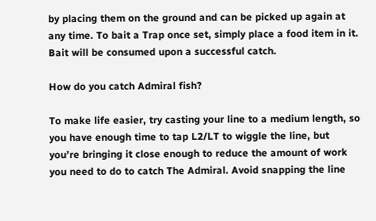by placing them on the ground and can be picked up again at any time. To bait a Trap once set, simply place a food item in it. Bait will be consumed upon a successful catch.

How do you catch Admiral fish?

To make life easier, try casting your line to a medium length, so you have enough time to tap L2/LT to wiggle the line, but you’re bringing it close enough to reduce the amount of work you need to do to catch The Admiral. Avoid snapping the line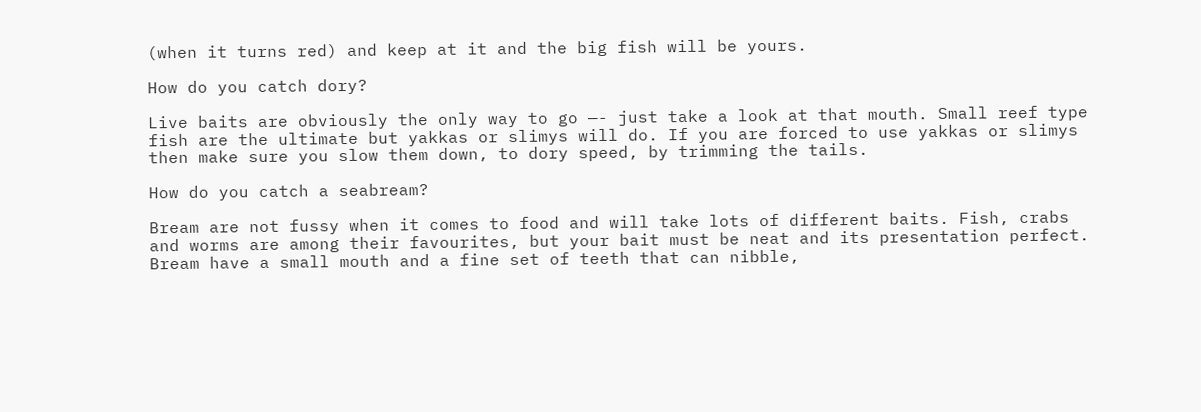(when it turns red) and keep at it and the big fish will be yours.

How do you catch dory?

Live baits are obviously the only way to go —- just take a look at that mouth. Small reef type fish are the ultimate but yakkas or slimys will do. If you are forced to use yakkas or slimys then make sure you slow them down, to dory speed, by trimming the tails.

How do you catch a seabream?

Bream are not fussy when it comes to food and will take lots of different baits. Fish, crabs and worms are among their favourites, but your bait must be neat and its presentation perfect. Bream have a small mouth and a fine set of teeth that can nibble,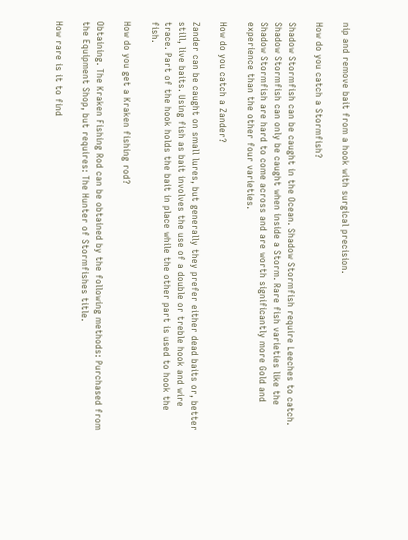nip and remove bait from a hook with surgical precision.

How do you catch a Stormfish?

Shadow Stormfish can be caught in the Ocean. Shadow Stormfish require Leeches to catch. Shadow Stormfish can only be caught when inside a Storm. Rare fish varieties like the Shadow Stormfish are hard to come across and are worth significantly more Gold and experience than the other four varieties.

How do you catch a Zander?

Zander can be caught on small lures, but generally they prefer either dead baits or, better still, live baits. Using fish as bait involves the use of a double or treble hook and wire trace. Part of the hook holds the bait in place while the other part is used to hook the fish.

How do you get a Kraken fishing rod?

Obtaining. The Kraken Fishing Rod can be obtained by the following methods: Purchased from the Equipment Shop, but requires: The Hunter of Stormfishes title.

How rare is it to find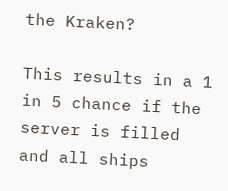the Kraken?

This results in a 1 in 5 chance if the server is filled and all ships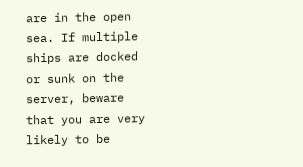are in the open sea. If multiple ships are docked or sunk on the server, beware that you are very likely to be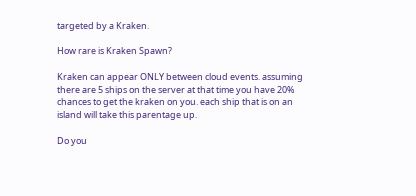targeted by a Kraken.

How rare is Kraken Spawn?

Kraken can appear ONLY between cloud events. assuming there are 5 ships on the server at that time you have 20% chances to get the kraken on you. each ship that is on an island will take this parentage up.

Do you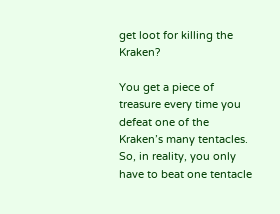get loot for killing the Kraken?

You get a piece of treasure every time you defeat one of the Kraken’s many tentacles. So, in reality, you only have to beat one tentacle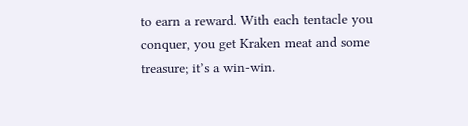to earn a reward. With each tentacle you conquer, you get Kraken meat and some treasure; it’s a win-win.